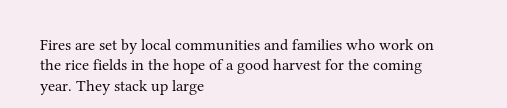Fires are set by local communities and families who work on the rice fields in the hope of a good harvest for the coming year. They stack up large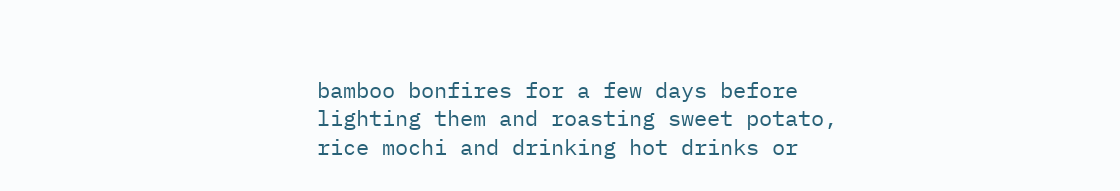bamboo bonfires for a few days before lighting them and roasting sweet potato, rice mochi and drinking hot drinks or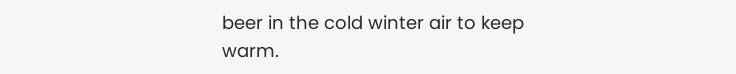beer in the cold winter air to keep warm.